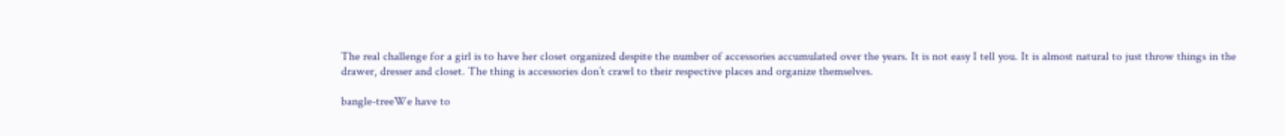The real challenge for a girl is to have her closet organized despite the number of accessories accumulated over the years. It is not easy I tell you. It is almost natural to just throw things in the drawer, dresser and closet. The thing is accessories don’t crawl to their respective places and organize themselves.

bangle-treeWe have to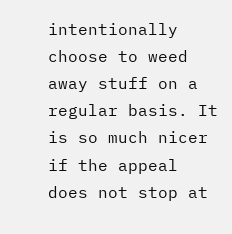intentionally choose to weed away stuff on a regular basis. It is so much nicer if the appeal does not stop at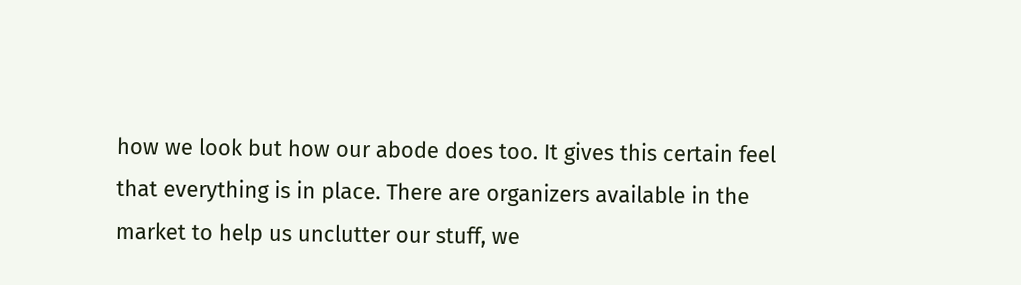how we look but how our abode does too. It gives this certain feel that everything is in place. There are organizers available in the market to help us unclutter our stuff, we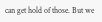can get hold of those. But we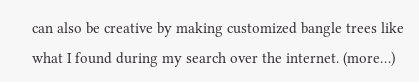can also be creative by making customized bangle trees like what I found during my search over the internet. (more…)